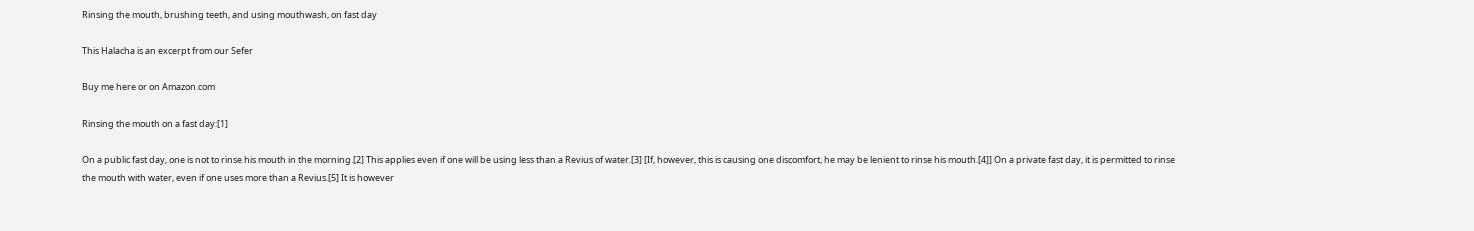Rinsing the mouth, brushing teeth, and using mouthwash, on fast day

This Halacha is an excerpt from our Sefer

Buy me here or on Amazon.com

Rinsing the mouth on a fast day:[1]

On a public fast day, one is not to rinse his mouth in the morning.[2] This applies even if one will be using less than a Revius of water.[3] [If, however, this is causing one discomfort, he may be lenient to rinse his mouth.[4]] On a private fast day, it is permitted to rinse the mouth with water, even if one uses more than a Revius.[5] It is however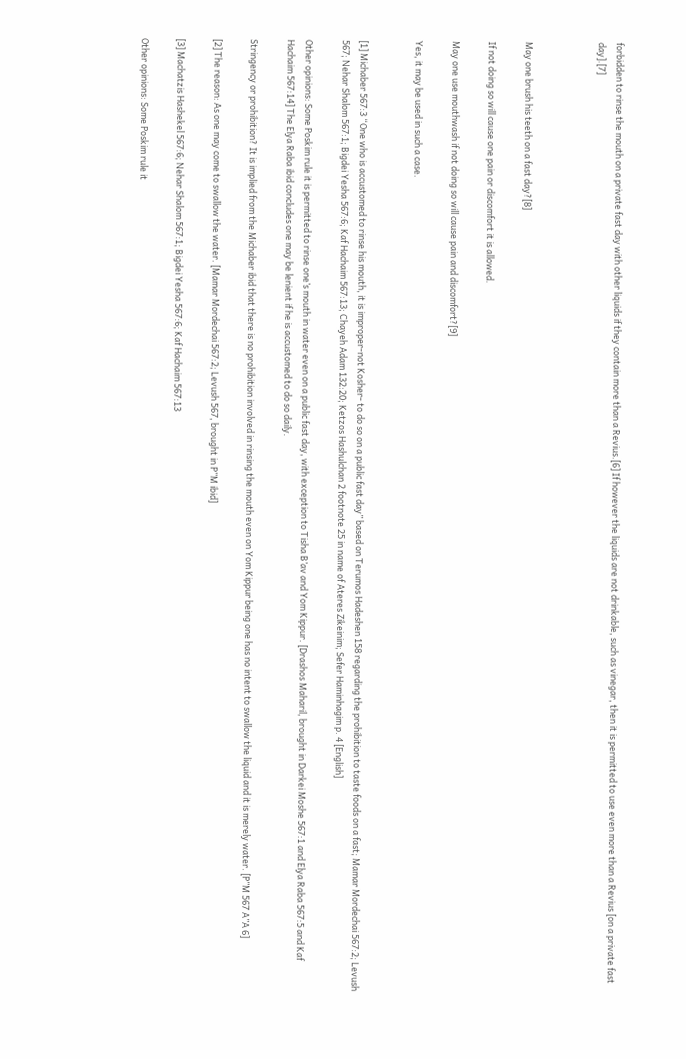forbidden to rinse the mouth on a private fast day with other liquids if they contain more than a Revius.[6] If however the liquids are not drinkable, such as vinegar, then it is permitted to use even more than a Revius [on a private fast day].[7]



May one brush his teeth on a fast day?[8]

If not doing so will cause one pain or discomfort it is allowed.

May one use mouthwash if not doing so will cause pain and discomfort?[9]

Yes, it may be used in such a case.


[1] Michaber 567:3 “One who is accustomed to rinse his mouth, it is improper-not Kosher- to do so on a public fast day” based on Terumos Hadeshen 158 regarding the prohibition to taste foods on a fast; Mamar Mordechai 567:2; Levush 567; Nehar Shalom 567:1; Bigdei Yesha 567:6; Kaf Hachaim 567:13; Chayeh Adam 132:20; Ketzos Hashulchan 2 footnote 25 in name of Ateres Zikeinim; Sefer Haminhagim p. 4 [English]

Other opinions: Some Poskim rule it is permitted to rinse one’s mouth in water even on a public fast day, with exception to Tisha B’av and Yom Kippur. [Drashos Maharil, brought in Darkei Moshe 567:1 and Elya Raba 567:5 and Kaf Hachaim 567:14] The Elya Raba ibid concludes one may be lenient if he is accustomed to do so daily.

Stringency or prohibition? It is implied from the Michaber ibid that there is no prohibition involved in rinsing the mouth even on Yom Kippur being one has no intent to swallow the liquid and it is merely water. [P”M 567 A”A 6]

[2] The reason: As one may come to swallow the water. [Mamar Mordechai 567:2; Levush 567, brought in P”M ibid]

[3] Machatzis Hashekel 567:6; Nehar Shalom 567:1; Bigdei Yesha 567:6; Kaf Hachaim 567:13

Other opinions: Some Poskim rule it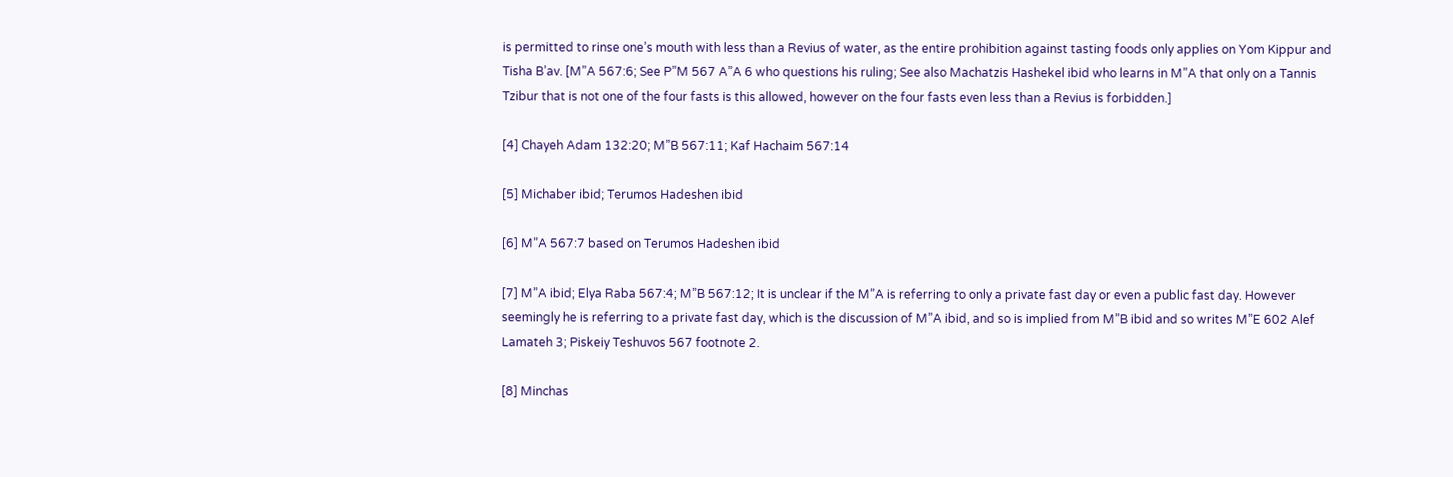is permitted to rinse one’s mouth with less than a Revius of water, as the entire prohibition against tasting foods only applies on Yom Kippur and Tisha B’av. [M”A 567:6; See P”M 567 A”A 6 who questions his ruling; See also Machatzis Hashekel ibid who learns in M”A that only on a Tannis Tzibur that is not one of the four fasts is this allowed, however on the four fasts even less than a Revius is forbidden.]

[4] Chayeh Adam 132:20; M”B 567:11; Kaf Hachaim 567:14

[5] Michaber ibid; Terumos Hadeshen ibid

[6] M”A 567:7 based on Terumos Hadeshen ibid

[7] M”A ibid; Elya Raba 567:4; M”B 567:12; It is unclear if the M”A is referring to only a private fast day or even a public fast day. However seemingly he is referring to a private fast day, which is the discussion of M”A ibid, and so is implied from M”B ibid and so writes M”E 602 Alef Lamateh 3; Piskeiy Teshuvos 567 footnote 2.

[8] Minchas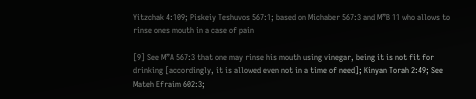Yitzchak 4:109; Piskeiy Teshuvos 567:1; based on Michaber 567:3 and M”B 11 who allows to rinse ones mouth in a case of pain

[9] See M”A 567:3 that one may rinse his mouth using vinegar, being it is not fit for drinking [accordingly, it is allowed even not in a time of need]; Kinyan Torah 2:49; See Mateh Efraim 602:3;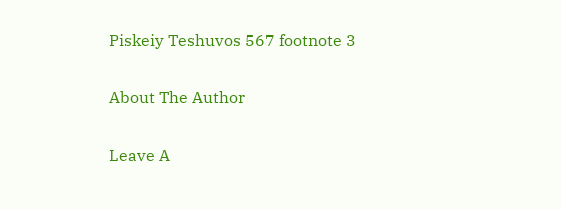Piskeiy Teshuvos 567 footnote 3

About The Author

Leave A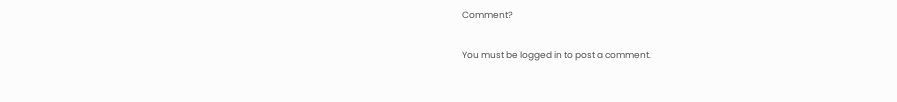Comment?

You must be logged in to post a comment.